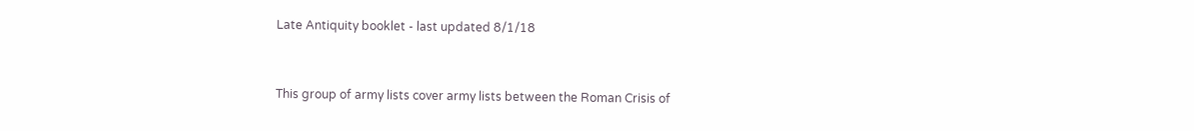Late Antiquity booklet - last updated 8/1/18


This group of army lists cover army lists between the Roman Crisis of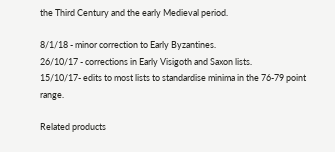the Third Century and the early Medieval period.

8/1/18 - minor correction to Early Byzantines.
26/10/17 - corrections in Early Visigoth and Saxon lists.
15/10/17- edits to most lists to standardise minima in the 76-79 point range.

Related products